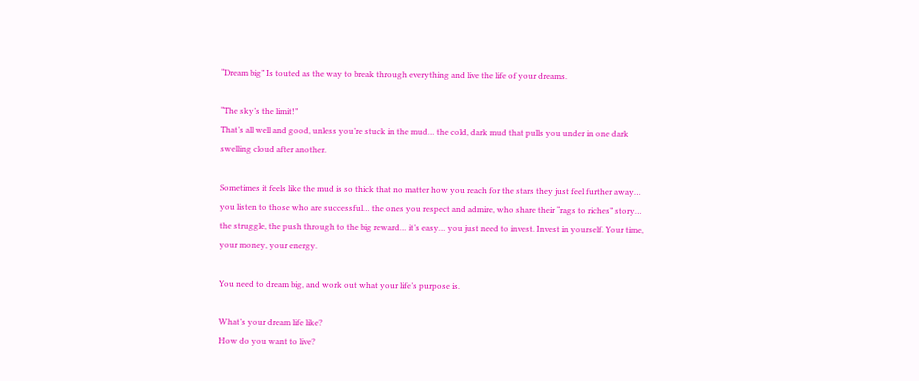“Dream big” Is touted as the way to break through everything and live the life of your dreams.

“The sky’s the limit!”
That’s all well and good, unless you’re stuck in the mud… the cold, dark mud that pulls you under in one dark swelling cloud after another.

Sometimes it feels like the mud is so thick that no matter how you reach for the stars they just feel further away… you listen to those who are successful… the ones you respect and admire, who share their “rags to riches” story… the struggle, the push through to the big reward… it’s easy… you just need to invest. Invest in yourself. Your time, your money, your energy.

You need to dream big, and work out what your life’s purpose is.

What’s your dream life like?
How do you want to live?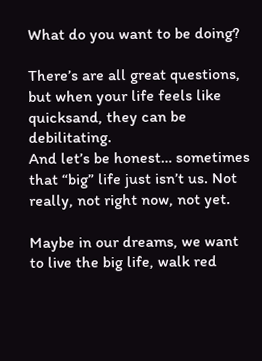What do you want to be doing?

There’s are all great questions, but when your life feels like quicksand, they can be debilitating.
And let’s be honest… sometimes that “big” life just isn’t us. Not really, not right now, not yet.

Maybe in our dreams, we want to live the big life, walk red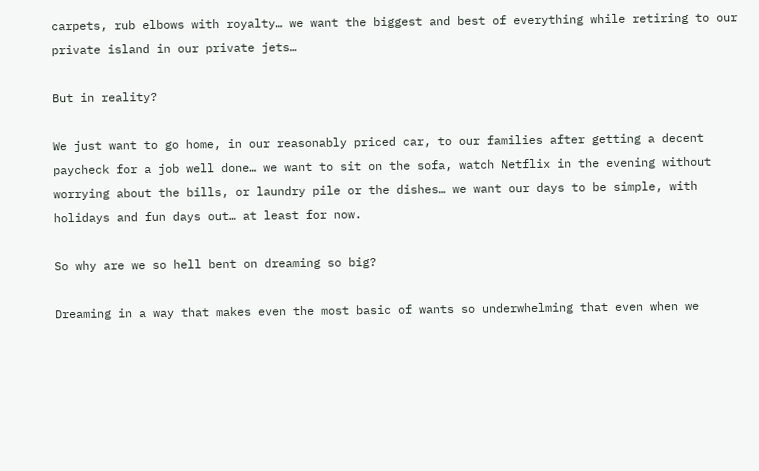carpets, rub elbows with royalty… we want the biggest and best of everything while retiring to our private island in our private jets…

But in reality?

We just want to go home, in our reasonably priced car, to our families after getting a decent paycheck for a job well done… we want to sit on the sofa, watch Netflix in the evening without worrying about the bills, or laundry pile or the dishes… we want our days to be simple, with holidays and fun days out… at least for now.

So why are we so hell bent on dreaming so big?

Dreaming in a way that makes even the most basic of wants so underwhelming that even when we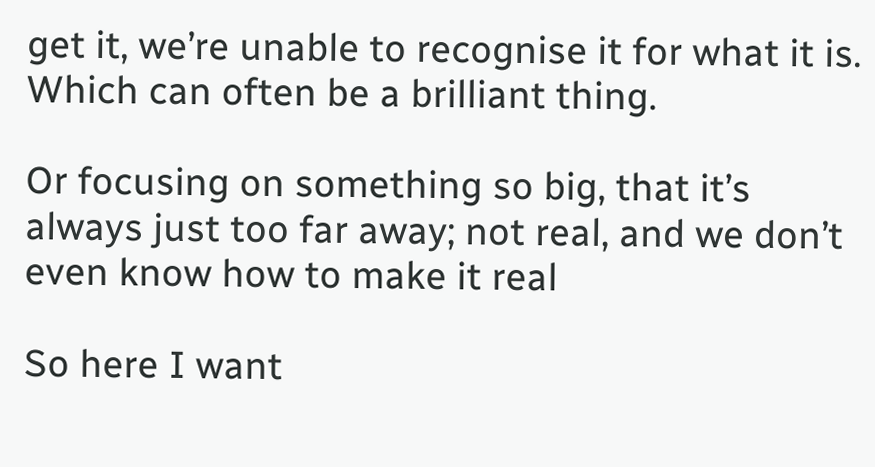get it, we’re unable to recognise it for what it is.
Which can often be a brilliant thing.

Or focusing on something so big, that it’s always just too far away; not real, and we don’t even know how to make it real

So here I want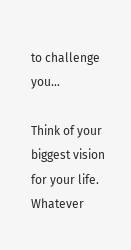to challenge you…

Think of your biggest vision for your life. Whatever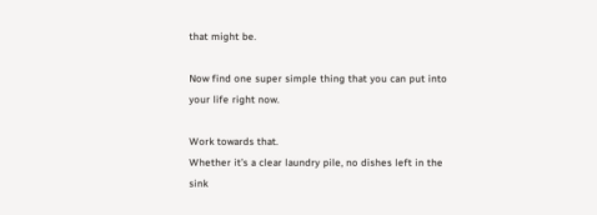that might be.

Now find one super simple thing that you can put into your life right now.

Work towards that.
Whether it’s a clear laundry pile, no dishes left in the sink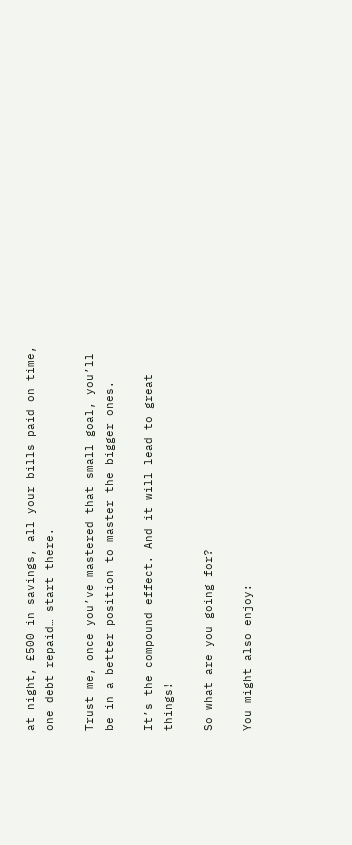at night, £500 in savings, all your bills paid on time, one debt repaid… start there.

Trust me, once you’ve mastered that small goal, you’ll be in a better position to master the bigger ones.

It’s the compound effect. And it will lead to great things!

So what are you going for?

You might also enjoy: